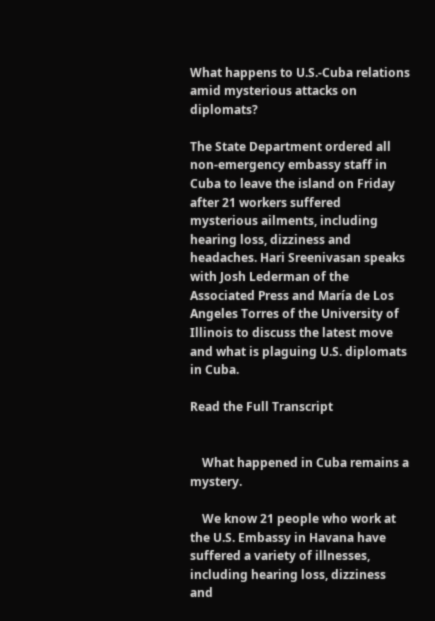What happens to U.S.-Cuba relations amid mysterious attacks on diplomats?

The State Department ordered all non-emergency embassy staff in Cuba to leave the island on Friday after 21 workers suffered mysterious ailments, including hearing loss, dizziness and headaches. Hari Sreenivasan speaks with Josh Lederman of the Associated Press and María de Los Angeles Torres of the University of Illinois to discuss the latest move and what is plaguing U.S. diplomats in Cuba.

Read the Full Transcript


    What happened in Cuba remains a mystery.

    We know 21 people who work at the U.S. Embassy in Havana have suffered a variety of illnesses, including hearing loss, dizziness and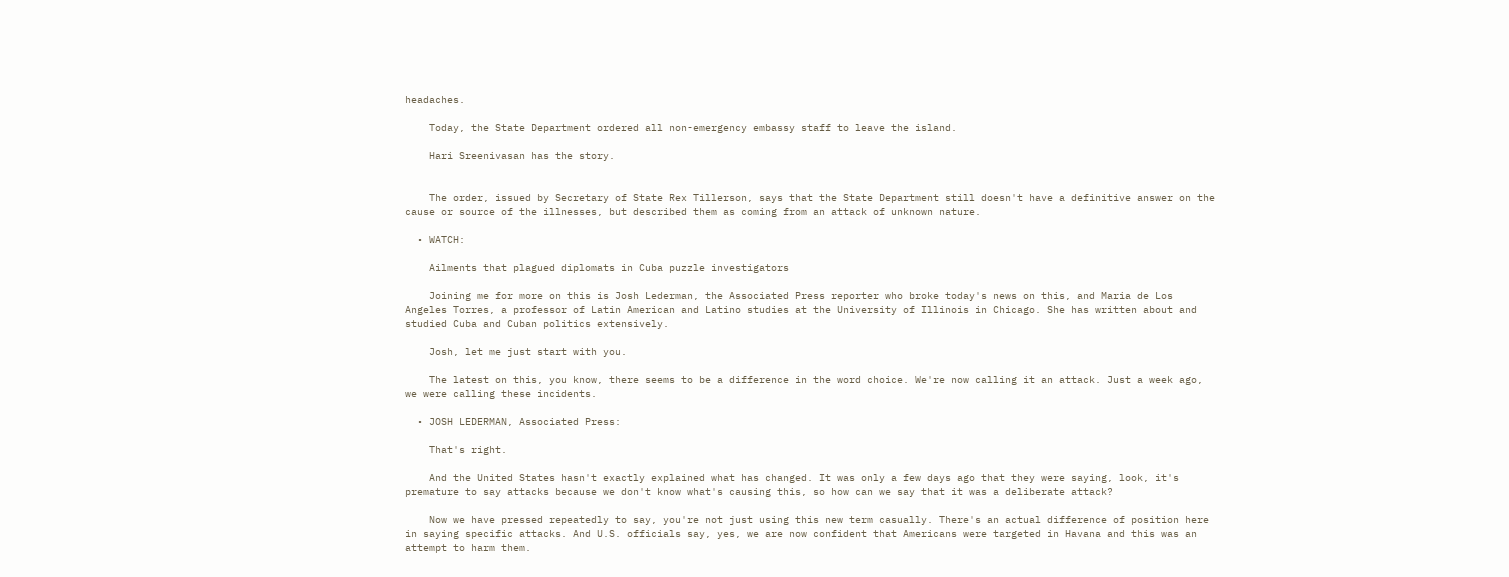headaches.

    Today, the State Department ordered all non-emergency embassy staff to leave the island.

    Hari Sreenivasan has the story.


    The order, issued by Secretary of State Rex Tillerson, says that the State Department still doesn't have a definitive answer on the cause or source of the illnesses, but described them as coming from an attack of unknown nature.

  • WATCH:

    Ailments that plagued diplomats in Cuba puzzle investigators

    Joining me for more on this is Josh Lederman, the Associated Press reporter who broke today's news on this, and Maria de Los Angeles Torres, a professor of Latin American and Latino studies at the University of Illinois in Chicago. She has written about and studied Cuba and Cuban politics extensively.

    Josh, let me just start with you.

    The latest on this, you know, there seems to be a difference in the word choice. We're now calling it an attack. Just a week ago, we were calling these incidents.

  • JOSH LEDERMAN, Associated Press:

    That's right.

    And the United States hasn't exactly explained what has changed. It was only a few days ago that they were saying, look, it's premature to say attacks because we don't know what's causing this, so how can we say that it was a deliberate attack?

    Now we have pressed repeatedly to say, you're not just using this new term casually. There's an actual difference of position here in saying specific attacks. And U.S. officials say, yes, we are now confident that Americans were targeted in Havana and this was an attempt to harm them.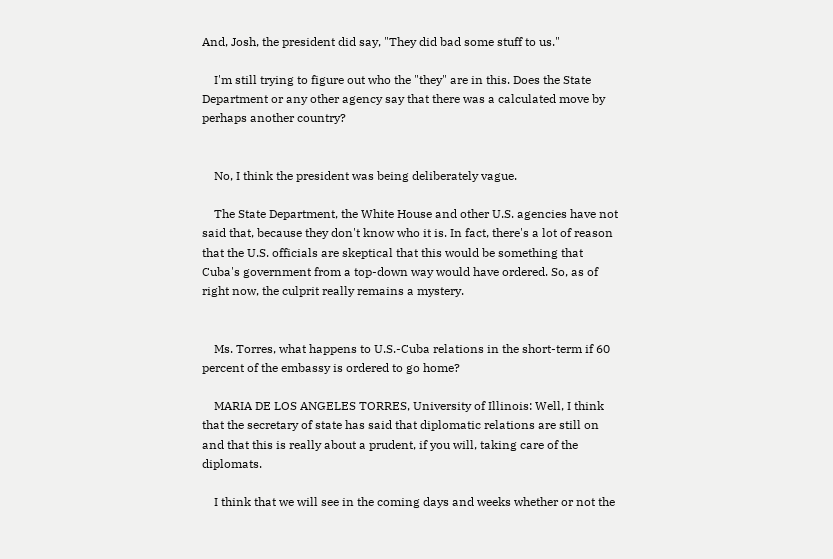And, Josh, the president did say, "They did bad some stuff to us."

    I'm still trying to figure out who the "they" are in this. Does the State Department or any other agency say that there was a calculated move by perhaps another country?


    No, I think the president was being deliberately vague.

    The State Department, the White House and other U.S. agencies have not said that, because they don't know who it is. In fact, there's a lot of reason that the U.S. officials are skeptical that this would be something that Cuba's government from a top-down way would have ordered. So, as of right now, the culprit really remains a mystery.


    Ms. Torres, what happens to U.S.-Cuba relations in the short-term if 60 percent of the embassy is ordered to go home?

    MARIA DE LOS ANGELES TORRES, University of Illinois: Well, I think that the secretary of state has said that diplomatic relations are still on and that this is really about a prudent, if you will, taking care of the diplomats.

    I think that we will see in the coming days and weeks whether or not the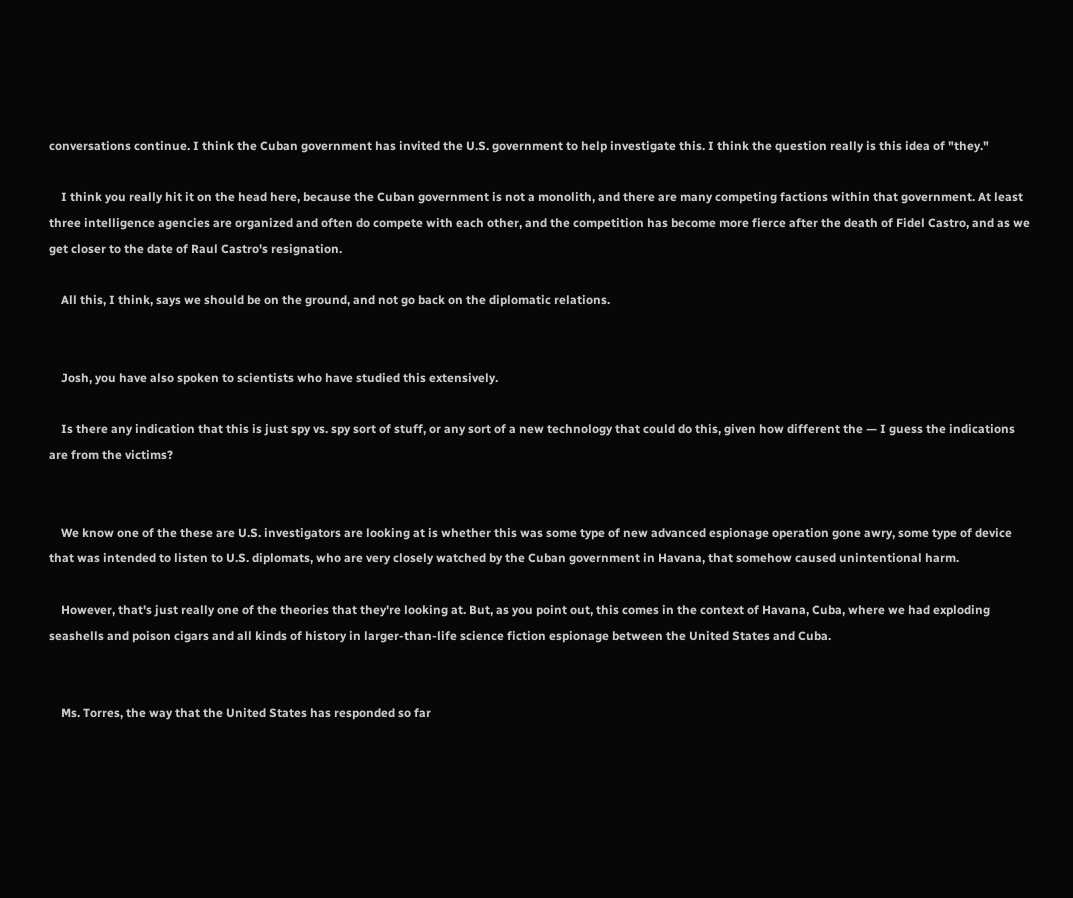conversations continue. I think the Cuban government has invited the U.S. government to help investigate this. I think the question really is this idea of "they."

    I think you really hit it on the head here, because the Cuban government is not a monolith, and there are many competing factions within that government. At least three intelligence agencies are organized and often do compete with each other, and the competition has become more fierce after the death of Fidel Castro, and as we get closer to the date of Raul Castro's resignation.

    All this, I think, says we should be on the ground, and not go back on the diplomatic relations.


    Josh, you have also spoken to scientists who have studied this extensively.

    Is there any indication that this is just spy vs. spy sort of stuff, or any sort of a new technology that could do this, given how different the — I guess the indications are from the victims?


    We know one of the these are U.S. investigators are looking at is whether this was some type of new advanced espionage operation gone awry, some type of device that was intended to listen to U.S. diplomats, who are very closely watched by the Cuban government in Havana, that somehow caused unintentional harm.

    However, that's just really one of the theories that they're looking at. But, as you point out, this comes in the context of Havana, Cuba, where we had exploding seashells and poison cigars and all kinds of history in larger-than-life science fiction espionage between the United States and Cuba.


    Ms. Torres, the way that the United States has responded so far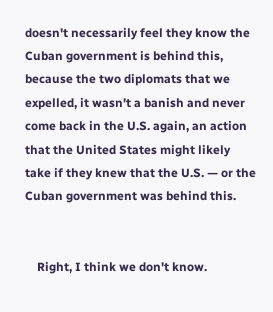doesn't necessarily feel they know the Cuban government is behind this, because the two diplomats that we expelled, it wasn't a banish and never come back in the U.S. again, an action that the United States might likely take if they knew that the U.S. — or the Cuban government was behind this.


    Right, I think we don't know.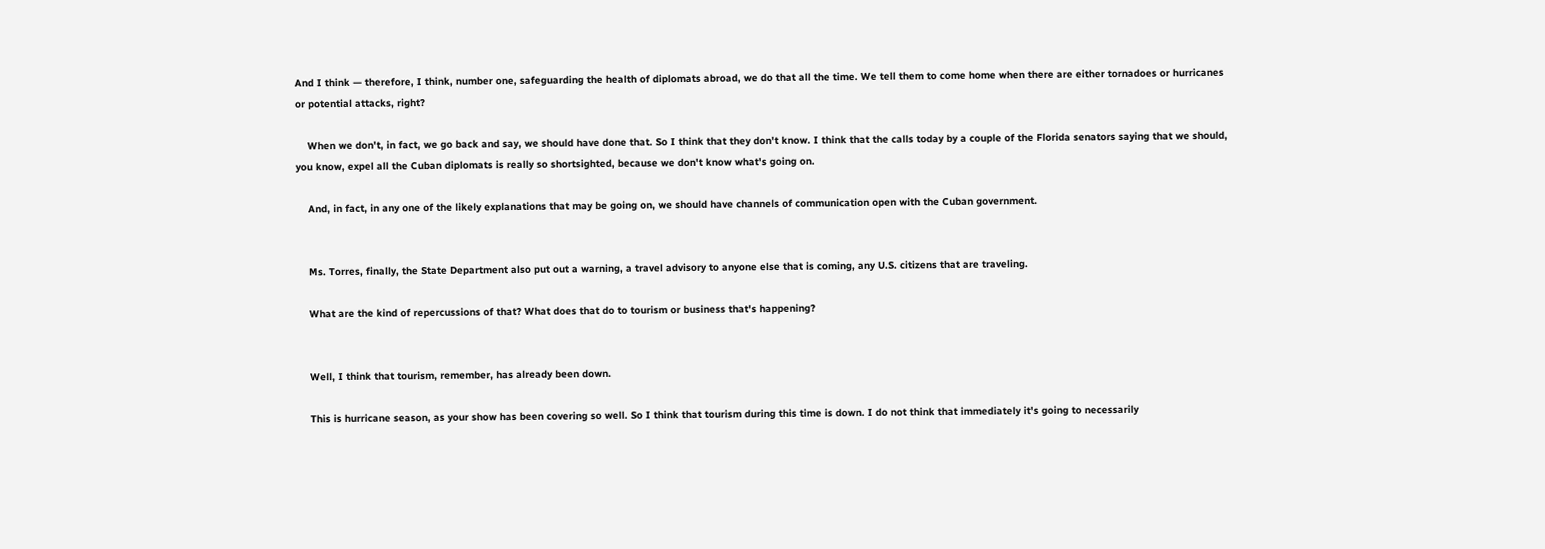And I think — therefore, I think, number one, safeguarding the health of diplomats abroad, we do that all the time. We tell them to come home when there are either tornadoes or hurricanes or potential attacks, right?

    When we don't, in fact, we go back and say, we should have done that. So I think that they don't know. I think that the calls today by a couple of the Florida senators saying that we should, you know, expel all the Cuban diplomats is really so shortsighted, because we don't know what's going on.

    And, in fact, in any one of the likely explanations that may be going on, we should have channels of communication open with the Cuban government.


    Ms. Torres, finally, the State Department also put out a warning, a travel advisory to anyone else that is coming, any U.S. citizens that are traveling.

    What are the kind of repercussions of that? What does that do to tourism or business that's happening?


    Well, I think that tourism, remember, has already been down.

    This is hurricane season, as your show has been covering so well. So I think that tourism during this time is down. I do not think that immediately it's going to necessarily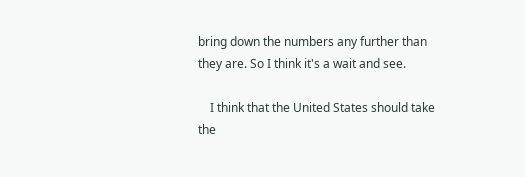bring down the numbers any further than they are. So I think it's a wait and see.

    I think that the United States should take the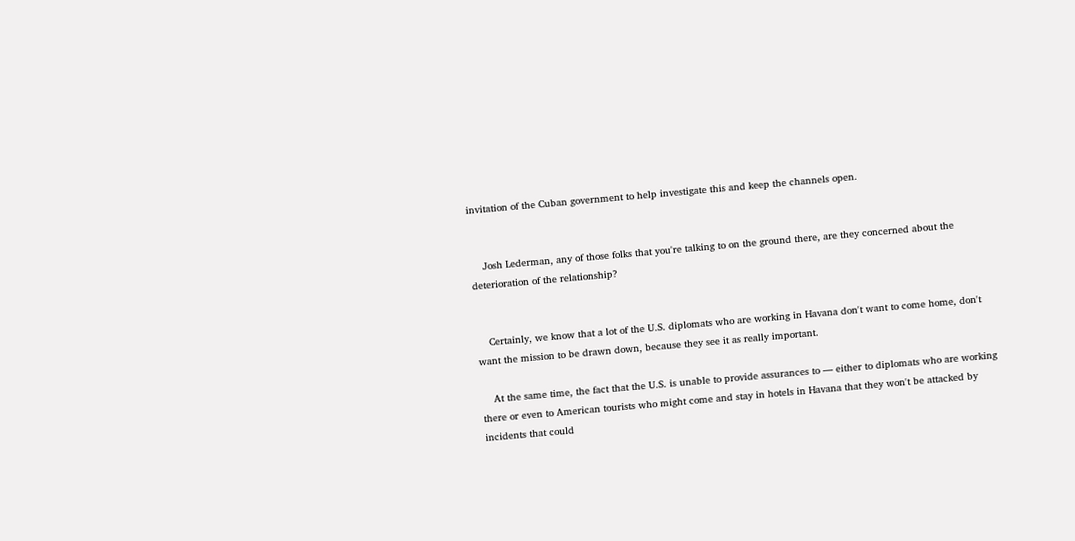invitation of the Cuban government to help investigate this and keep the channels open.


    Josh Lederman, any of those folks that you're talking to on the ground there, are they concerned about the deterioration of the relationship?


    Certainly, we know that a lot of the U.S. diplomats who are working in Havana don't want to come home, don't want the mission to be drawn down, because they see it as really important.

    At the same time, the fact that the U.S. is unable to provide assurances to — either to diplomats who are working there or even to American tourists who might come and stay in hotels in Havana that they won't be attacked by incidents that could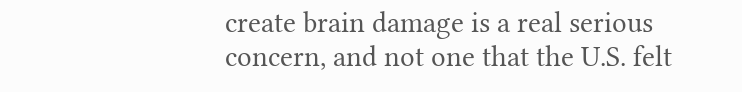create brain damage is a real serious concern, and not one that the U.S. felt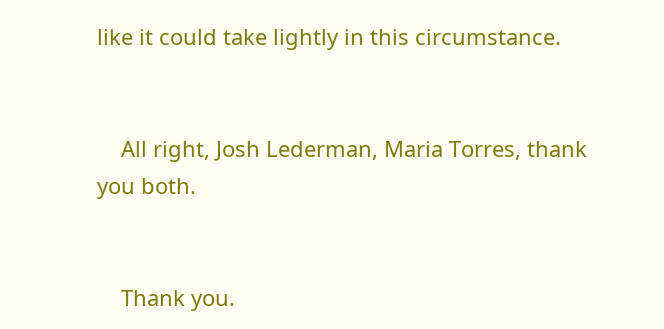like it could take lightly in this circumstance.


    All right, Josh Lederman, Maria Torres, thank you both.


    Thank you.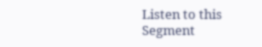Listen to this Segment